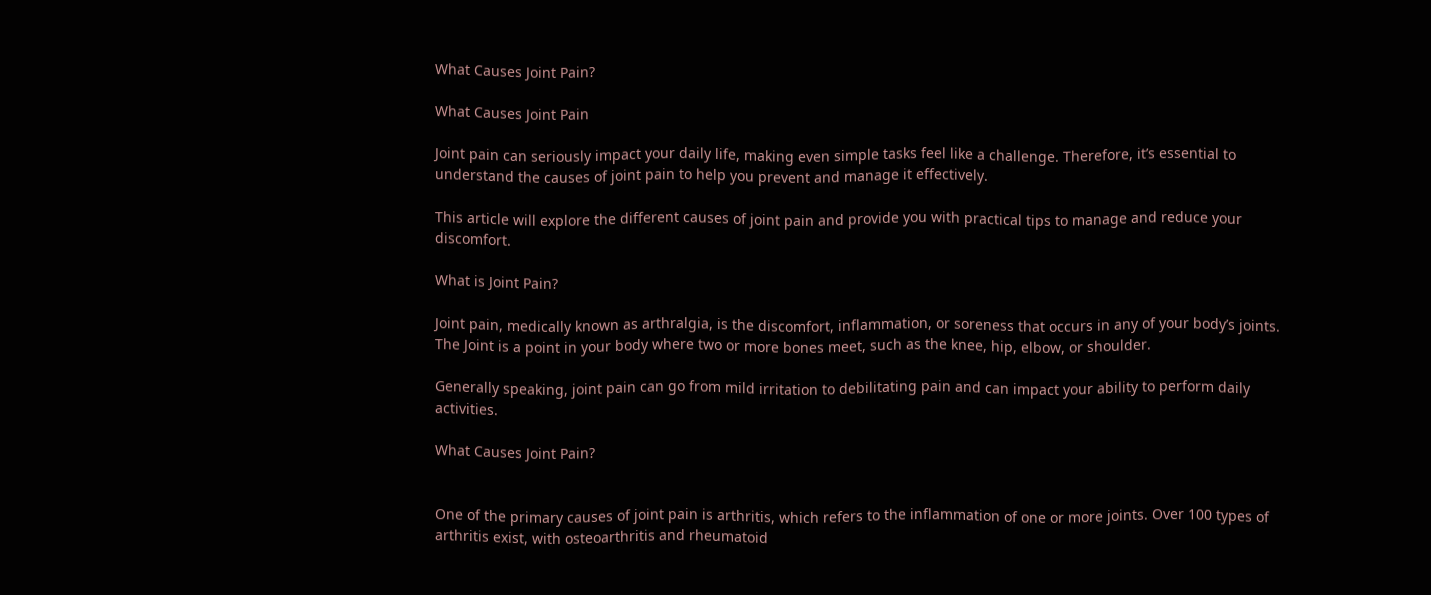What Causes Joint Pain?

What Causes Joint Pain

Joint pain can seriously impact your daily life, making even simple tasks feel like a challenge. Therefore, it’s essential to understand the causes of joint pain to help you prevent and manage it effectively.

This article will explore the different causes of joint pain and provide you with practical tips to manage and reduce your discomfort.

What is Joint Pain?

Joint pain, medically known as arthralgia, is the discomfort, inflammation, or soreness that occurs in any of your body’s joints. The Joint is a point in your body where two or more bones meet, such as the knee, hip, elbow, or shoulder.

Generally speaking, joint pain can go from mild irritation to debilitating pain and can impact your ability to perform daily activities.

What Causes Joint Pain?


One of the primary causes of joint pain is arthritis, which refers to the inflammation of one or more joints. Over 100 types of arthritis exist, with osteoarthritis and rheumatoid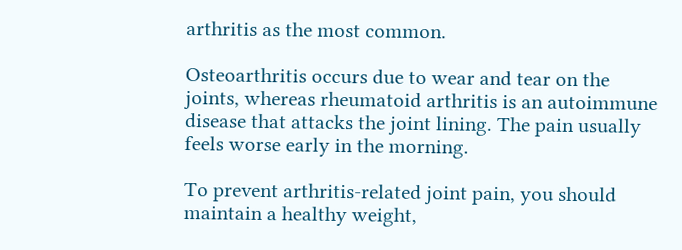arthritis as the most common.

Osteoarthritis occurs due to wear and tear on the joints, whereas rheumatoid arthritis is an autoimmune disease that attacks the joint lining. The pain usually feels worse early in the morning.

To prevent arthritis-related joint pain, you should maintain a healthy weight,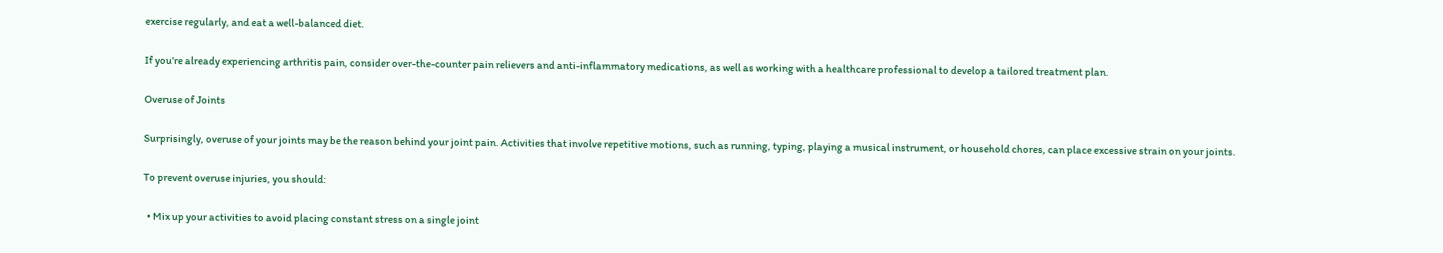exercise regularly, and eat a well-balanced diet.

If you’re already experiencing arthritis pain, consider over-the-counter pain relievers and anti-inflammatory medications, as well as working with a healthcare professional to develop a tailored treatment plan.

Overuse of Joints

Surprisingly, overuse of your joints may be the reason behind your joint pain. Activities that involve repetitive motions, such as running, typing, playing a musical instrument, or household chores, can place excessive strain on your joints.

To prevent overuse injuries, you should:

  • Mix up your activities to avoid placing constant stress on a single joint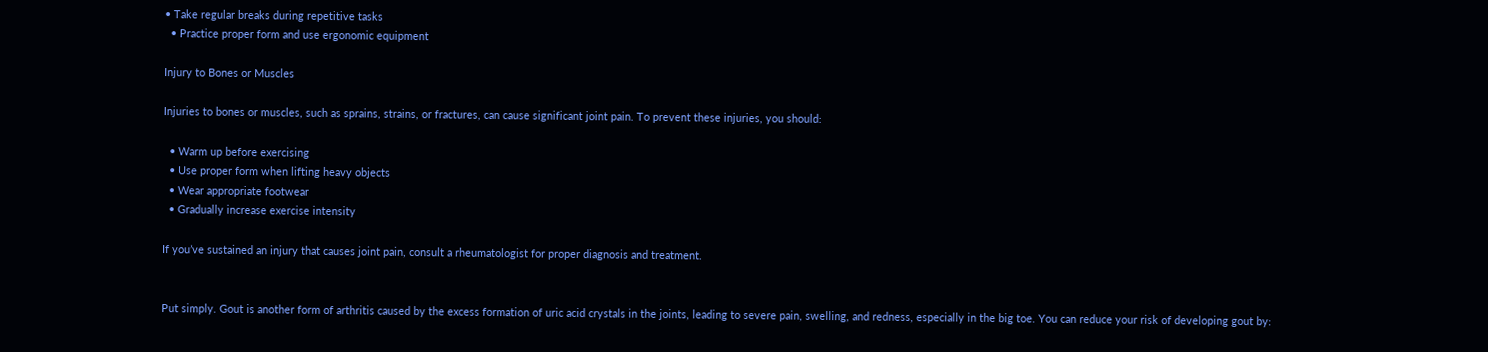• Take regular breaks during repetitive tasks
  • Practice proper form and use ergonomic equipment

Injury to Bones or Muscles

Injuries to bones or muscles, such as sprains, strains, or fractures, can cause significant joint pain. To prevent these injuries, you should:

  • Warm up before exercising
  • Use proper form when lifting heavy objects
  • Wear appropriate footwear
  • Gradually increase exercise intensity

If you’ve sustained an injury that causes joint pain, consult a rheumatologist for proper diagnosis and treatment.


Put simply. Gout is another form of arthritis caused by the excess formation of uric acid crystals in the joints, leading to severe pain, swelling, and redness, especially in the big toe. You can reduce your risk of developing gout by: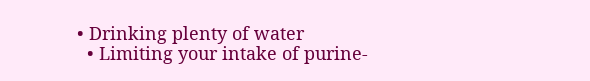• Drinking plenty of water
  • Limiting your intake of purine-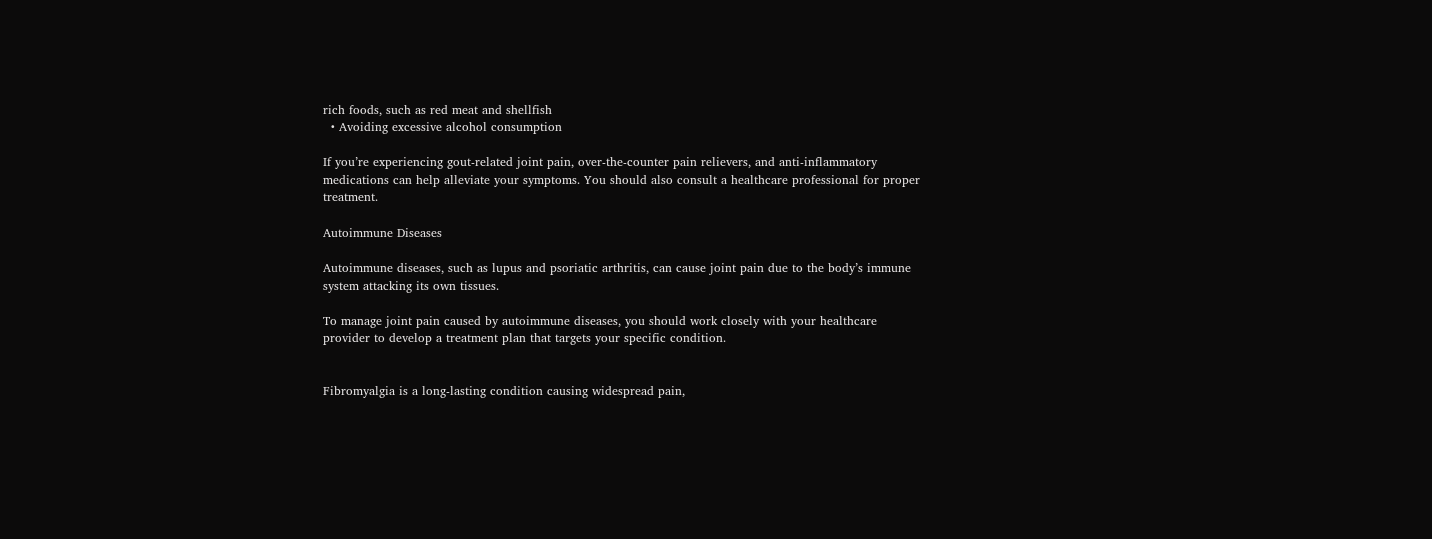rich foods, such as red meat and shellfish
  • Avoiding excessive alcohol consumption

If you’re experiencing gout-related joint pain, over-the-counter pain relievers, and anti-inflammatory medications can help alleviate your symptoms. You should also consult a healthcare professional for proper treatment.

Autoimmune Diseases

Autoimmune diseases, such as lupus and psoriatic arthritis, can cause joint pain due to the body’s immune system attacking its own tissues.

To manage joint pain caused by autoimmune diseases, you should work closely with your healthcare provider to develop a treatment plan that targets your specific condition.


Fibromyalgia is a long-lasting condition causing widespread pain,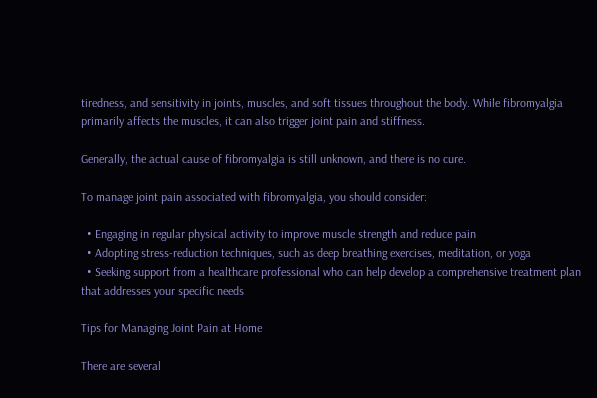tiredness, and sensitivity in joints, muscles, and soft tissues throughout the body. While fibromyalgia primarily affects the muscles, it can also trigger joint pain and stiffness.

Generally, the actual cause of fibromyalgia is still unknown, and there is no cure.

To manage joint pain associated with fibromyalgia, you should consider:

  • Engaging in regular physical activity to improve muscle strength and reduce pain
  • Adopting stress-reduction techniques, such as deep breathing exercises, meditation, or yoga
  • Seeking support from a healthcare professional who can help develop a comprehensive treatment plan that addresses your specific needs

Tips for Managing Joint Pain at Home

There are several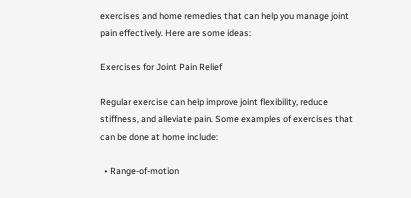exercises and home remedies that can help you manage joint pain effectively. Here are some ideas:

Exercises for Joint Pain Relief

Regular exercise can help improve joint flexibility, reduce stiffness, and alleviate pain. Some examples of exercises that can be done at home include:

  • Range-of-motion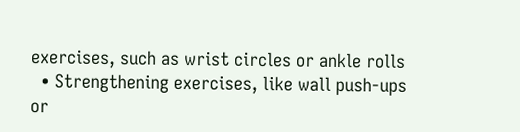exercises, such as wrist circles or ankle rolls
  • Strengthening exercises, like wall push-ups or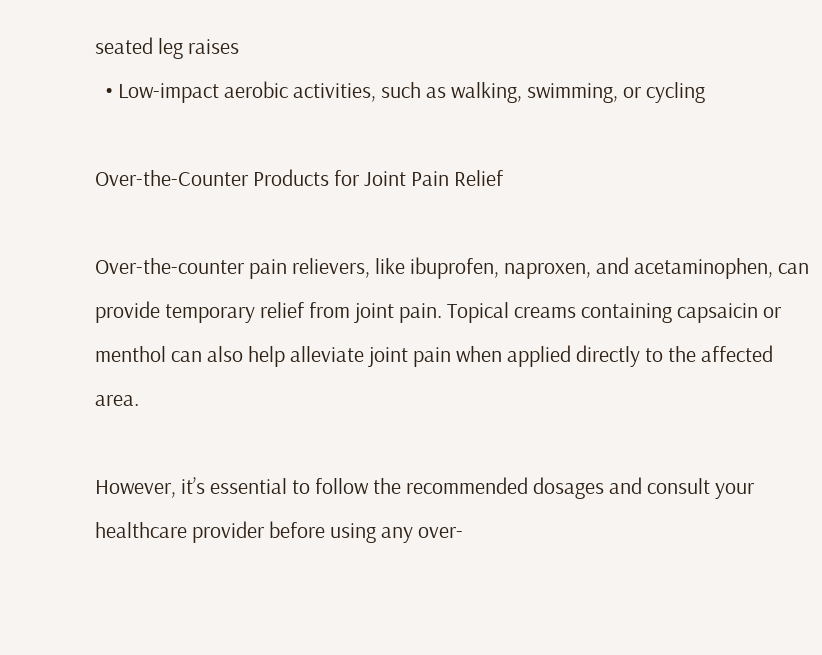seated leg raises
  • Low-impact aerobic activities, such as walking, swimming, or cycling

Over-the-Counter Products for Joint Pain Relief

Over-the-counter pain relievers, like ibuprofen, naproxen, and acetaminophen, can provide temporary relief from joint pain. Topical creams containing capsaicin or menthol can also help alleviate joint pain when applied directly to the affected area.

However, it’s essential to follow the recommended dosages and consult your healthcare provider before using any over-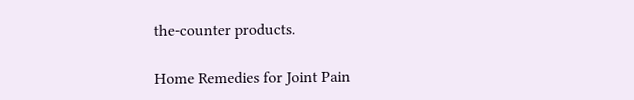the-counter products.

Home Remedies for Joint Pain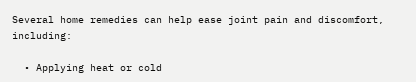Several home remedies can help ease joint pain and discomfort, including:

  • Applying heat or cold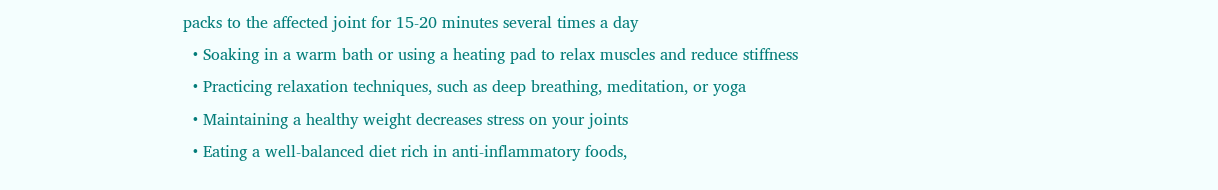packs to the affected joint for 15-20 minutes several times a day
  • Soaking in a warm bath or using a heating pad to relax muscles and reduce stiffness
  • Practicing relaxation techniques, such as deep breathing, meditation, or yoga
  • Maintaining a healthy weight decreases stress on your joints
  • Eating a well-balanced diet rich in anti-inflammatory foods,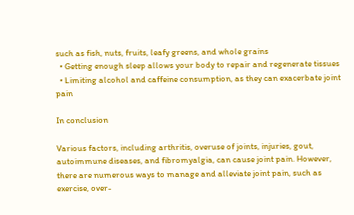such as fish, nuts, fruits, leafy greens, and whole grains
  • Getting enough sleep allows your body to repair and regenerate tissues
  • Limiting alcohol and caffeine consumption, as they can exacerbate joint pain

In conclusion

Various factors, including arthritis, overuse of joints, injuries, gout, autoimmune diseases, and fibromyalgia, can cause joint pain. However, there are numerous ways to manage and alleviate joint pain, such as exercise, over-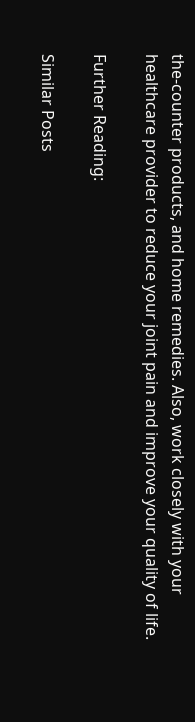the-counter products, and home remedies. Also, work closely with your healthcare provider to reduce your joint pain and improve your quality of life.

Further Reading:

Similar Posts